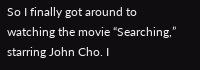So I finally got around to watching the movie “Searching,” starring John Cho. I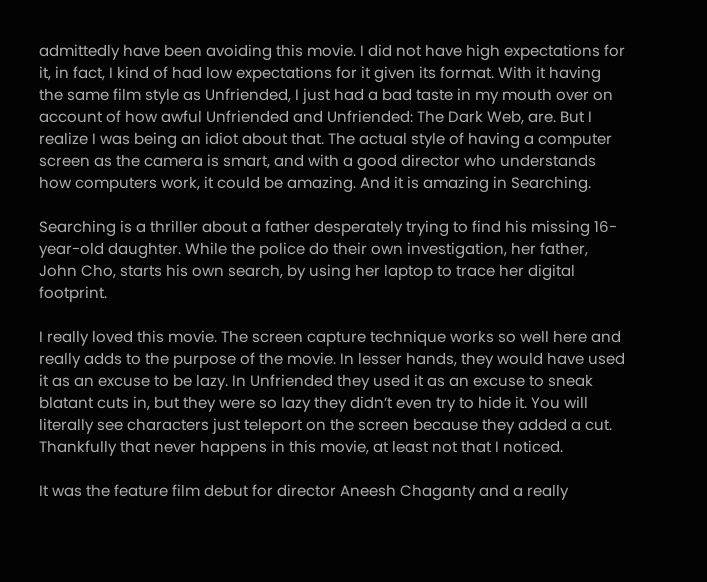admittedly have been avoiding this movie. I did not have high expectations for it, in fact, I kind of had low expectations for it given its format. With it having the same film style as Unfriended, I just had a bad taste in my mouth over on account of how awful Unfriended and Unfriended: The Dark Web, are. But I realize I was being an idiot about that. The actual style of having a computer screen as the camera is smart, and with a good director who understands how computers work, it could be amazing. And it is amazing in Searching.

Searching is a thriller about a father desperately trying to find his missing 16-year-old daughter. While the police do their own investigation, her father, John Cho, starts his own search, by using her laptop to trace her digital footprint.

I really loved this movie. The screen capture technique works so well here and really adds to the purpose of the movie. In lesser hands, they would have used it as an excuse to be lazy. In Unfriended they used it as an excuse to sneak blatant cuts in, but they were so lazy they didn’t even try to hide it. You will literally see characters just teleport on the screen because they added a cut. Thankfully that never happens in this movie, at least not that I noticed.

It was the feature film debut for director Aneesh Chaganty and a really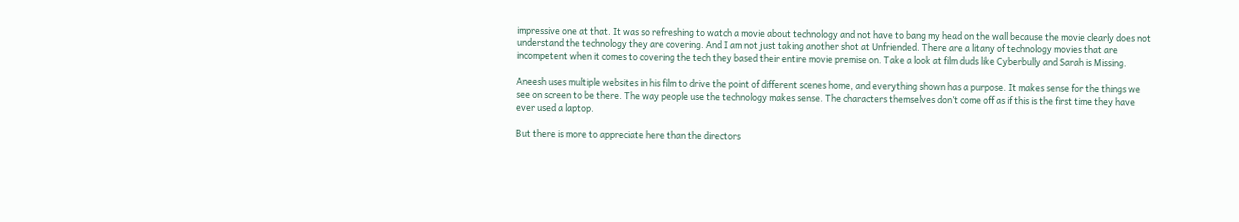impressive one at that. It was so refreshing to watch a movie about technology and not have to bang my head on the wall because the movie clearly does not understand the technology they are covering. And I am not just taking another shot at Unfriended. There are a litany of technology movies that are incompetent when it comes to covering the tech they based their entire movie premise on. Take a look at film duds like Cyberbully and Sarah is Missing.

Aneesh uses multiple websites in his film to drive the point of different scenes home, and everything shown has a purpose. It makes sense for the things we see on screen to be there. The way people use the technology makes sense. The characters themselves don’t come off as if this is the first time they have ever used a laptop.

But there is more to appreciate here than the directors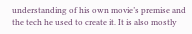understanding of his own movie’s premise and the tech he used to create it. It is also mostly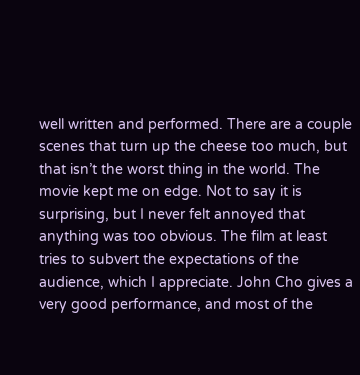well written and performed. There are a couple scenes that turn up the cheese too much, but that isn’t the worst thing in the world. The movie kept me on edge. Not to say it is surprising, but I never felt annoyed that anything was too obvious. The film at least tries to subvert the expectations of the audience, which I appreciate. John Cho gives a very good performance, and most of the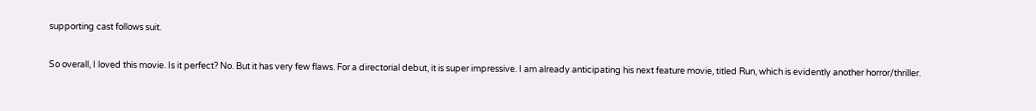supporting cast follows suit.

So overall, I loved this movie. Is it perfect? No. But it has very few flaws. For a directorial debut, it is super impressive. I am already anticipating his next feature movie, titled Run, which is evidently another horror/thriller.